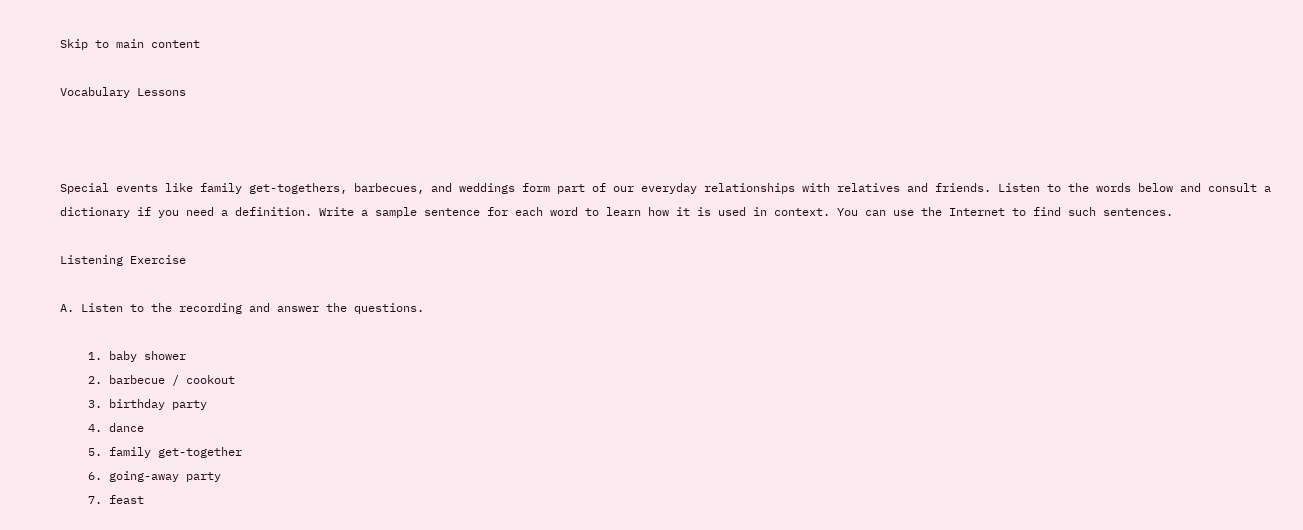Skip to main content

Vocabulary Lessons



Special events like family get-togethers, barbecues, and weddings form part of our everyday relationships with relatives and friends. Listen to the words below and consult a dictionary if you need a definition. Write a sample sentence for each word to learn how it is used in context. You can use the Internet to find such sentences.

Listening Exercise

A. Listen to the recording and answer the questions.

    1. baby shower
    2. barbecue / cookout
    3. birthday party
    4. dance
    5. family get-together
    6. going-away party
    7. feast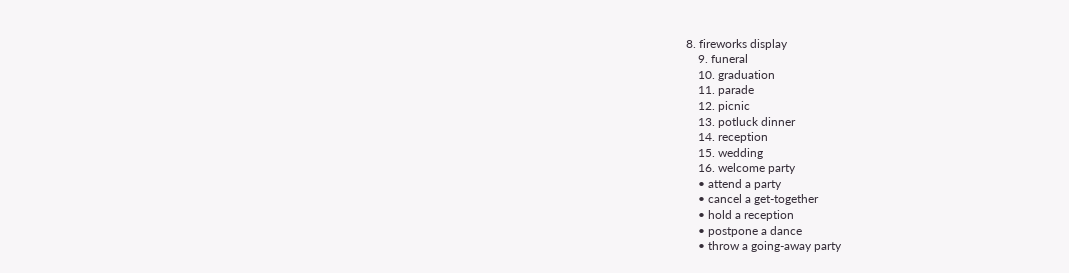8. fireworks display
    9. funeral
    10. graduation
    11. parade
    12. picnic
    13. potluck dinner
    14. reception
    15. wedding
    16. welcome party
    • attend a party
    • cancel a get-together
    • hold a reception
    • postpone a dance
    • throw a going-away party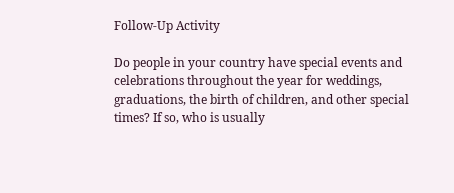Follow-Up Activity

Do people in your country have special events and celebrations throughout the year for weddings, graduations, the birth of children, and other special times? If so, who is usually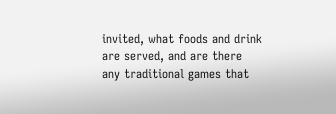invited, what foods and drink are served, and are there any traditional games that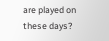are played on these days?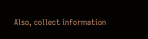Also, collect information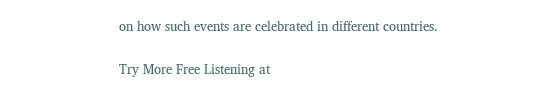on how such events are celebrated in different countries.

Try More Free Listening at